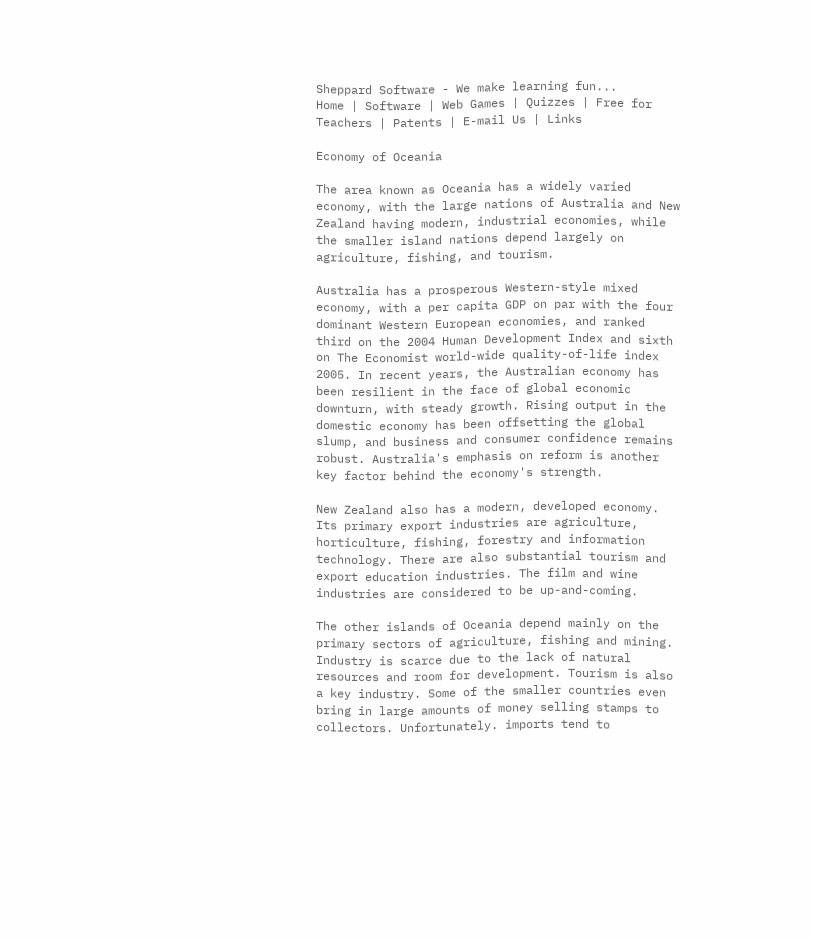Sheppard Software - We make learning fun...
Home | Software | Web Games | Quizzes | Free for Teachers | Patents | E-mail Us | Links

Economy of Oceania

The area known as Oceania has a widely varied economy, with the large nations of Australia and New Zealand having modern, industrial economies, while the smaller island nations depend largely on agriculture, fishing, and tourism.

Australia has a prosperous Western-style mixed economy, with a per capita GDP on par with the four dominant Western European economies, and ranked third on the 2004 Human Development Index and sixth on The Economist world-wide quality-of-life index 2005. In recent years, the Australian economy has been resilient in the face of global economic downturn, with steady growth. Rising output in the domestic economy has been offsetting the global slump, and business and consumer confidence remains robust. Australia's emphasis on reform is another key factor behind the economy's strength.

New Zealand also has a modern, developed economy. Its primary export industries are agriculture, horticulture, fishing, forestry and information technology. There are also substantial tourism and export education industries. The film and wine industries are considered to be up-and-coming.

The other islands of Oceania depend mainly on the primary sectors of agriculture, fishing and mining. Industry is scarce due to the lack of natural resources and room for development. Tourism is also a key industry. Some of the smaller countries even bring in large amounts of money selling stamps to collectors. Unfortunately. imports tend to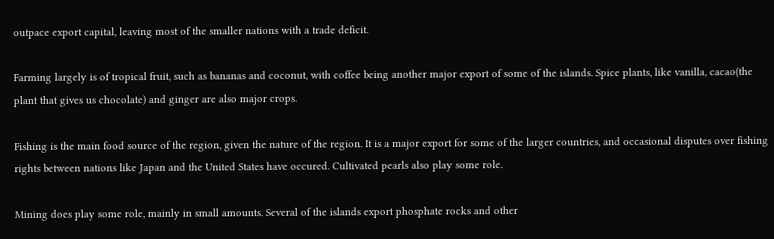outpace export capital, leaving most of the smaller nations with a trade deficit.

Farming largely is of tropical fruit, such as bananas and coconut, with coffee being another major export of some of the islands. Spice plants, like vanilla, cacao(the plant that gives us chocolate) and ginger are also major crops.

Fishing is the main food source of the region, given the nature of the region. It is a major export for some of the larger countries, and occasional disputes over fishing rights between nations like Japan and the United States have occured. Cultivated pearls also play some role.

Mining does play some role, mainly in small amounts. Several of the islands export phosphate rocks and other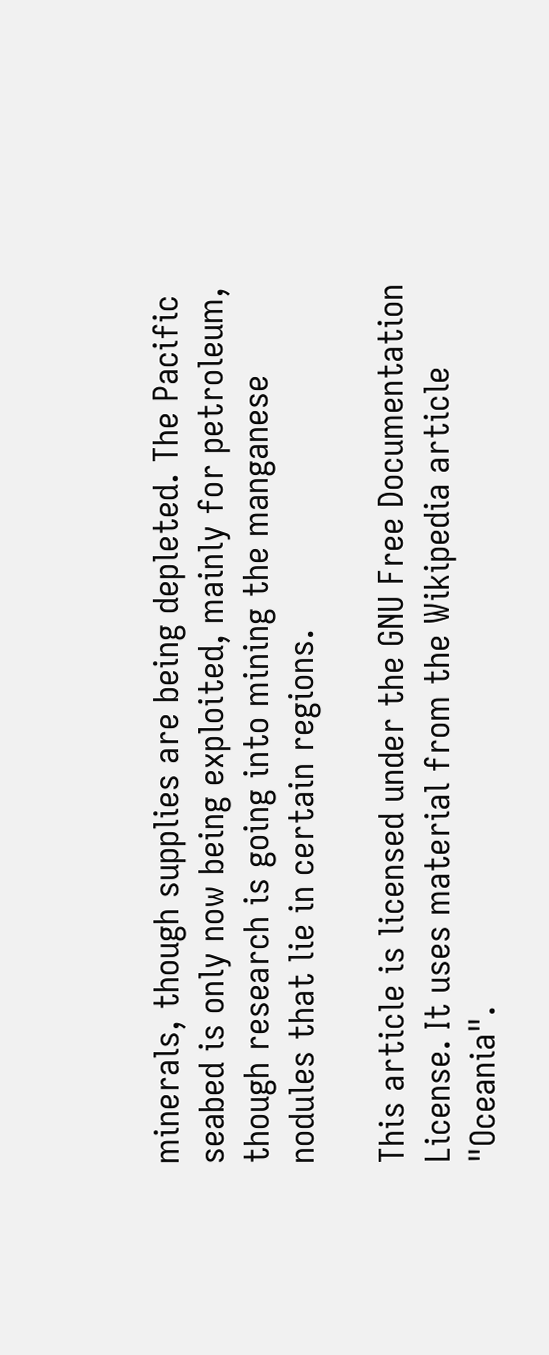minerals, though supplies are being depleted. The Pacific seabed is only now being exploited, mainly for petroleum, though research is going into mining the manganese nodules that lie in certain regions.

This article is licensed under the GNU Free Documentation License. It uses material from the Wikipedia article "Oceania".